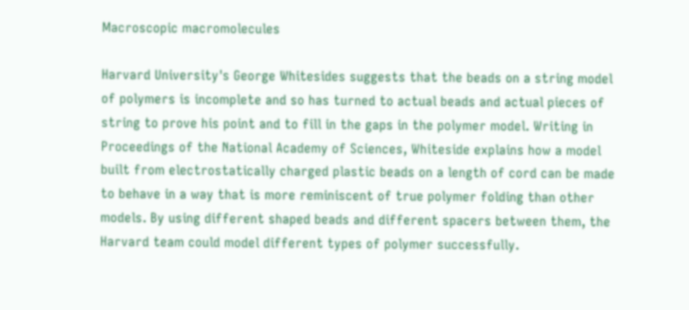Macroscopic macromolecules

Harvard University's George Whitesides suggests that the beads on a string model of polymers is incomplete and so has turned to actual beads and actual pieces of string to prove his point and to fill in the gaps in the polymer model. Writing in Proceedings of the National Academy of Sciences, Whiteside explains how a model built from electrostatically charged plastic beads on a length of cord can be made to behave in a way that is more reminiscent of true polymer folding than other models. By using different shaped beads and different spacers between them, the Harvard team could model different types of polymer successfully.